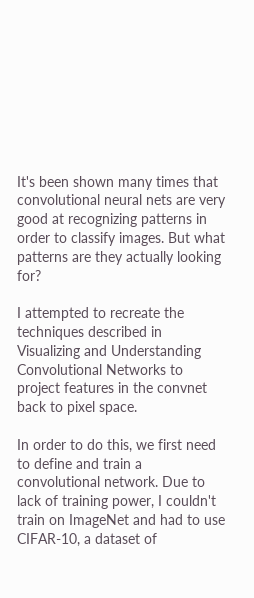It's been shown many times that convolutional neural nets are very good at recognizing patterns in order to classify images. But what patterns are they actually looking for?

I attempted to recreate the techniques described in Visualizing and Understanding Convolutional Networks to project features in the convnet back to pixel space.

In order to do this, we first need to define and train a convolutional network. Due to lack of training power, I couldn't train on ImageNet and had to use CIFAR-10, a dataset of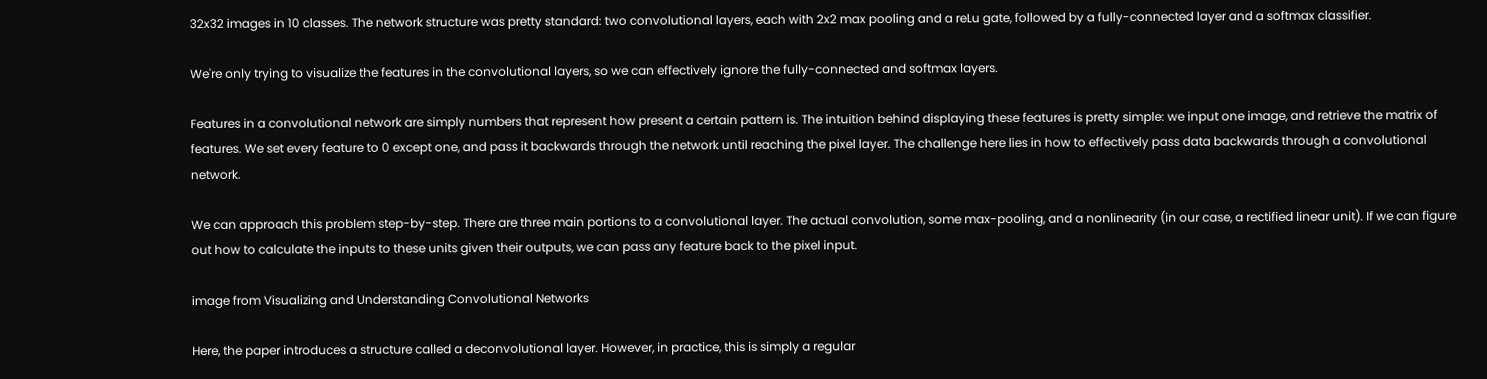32x32 images in 10 classes. The network structure was pretty standard: two convolutional layers, each with 2x2 max pooling and a reLu gate, followed by a fully-connected layer and a softmax classifier.

We're only trying to visualize the features in the convolutional layers, so we can effectively ignore the fully-connected and softmax layers.

Features in a convolutional network are simply numbers that represent how present a certain pattern is. The intuition behind displaying these features is pretty simple: we input one image, and retrieve the matrix of features. We set every feature to 0 except one, and pass it backwards through the network until reaching the pixel layer. The challenge here lies in how to effectively pass data backwards through a convolutional network.

We can approach this problem step-by-step. There are three main portions to a convolutional layer. The actual convolution, some max-pooling, and a nonlinearity (in our case, a rectified linear unit). If we can figure out how to calculate the inputs to these units given their outputs, we can pass any feature back to the pixel input.

image from Visualizing and Understanding Convolutional Networks

Here, the paper introduces a structure called a deconvolutional layer. However, in practice, this is simply a regular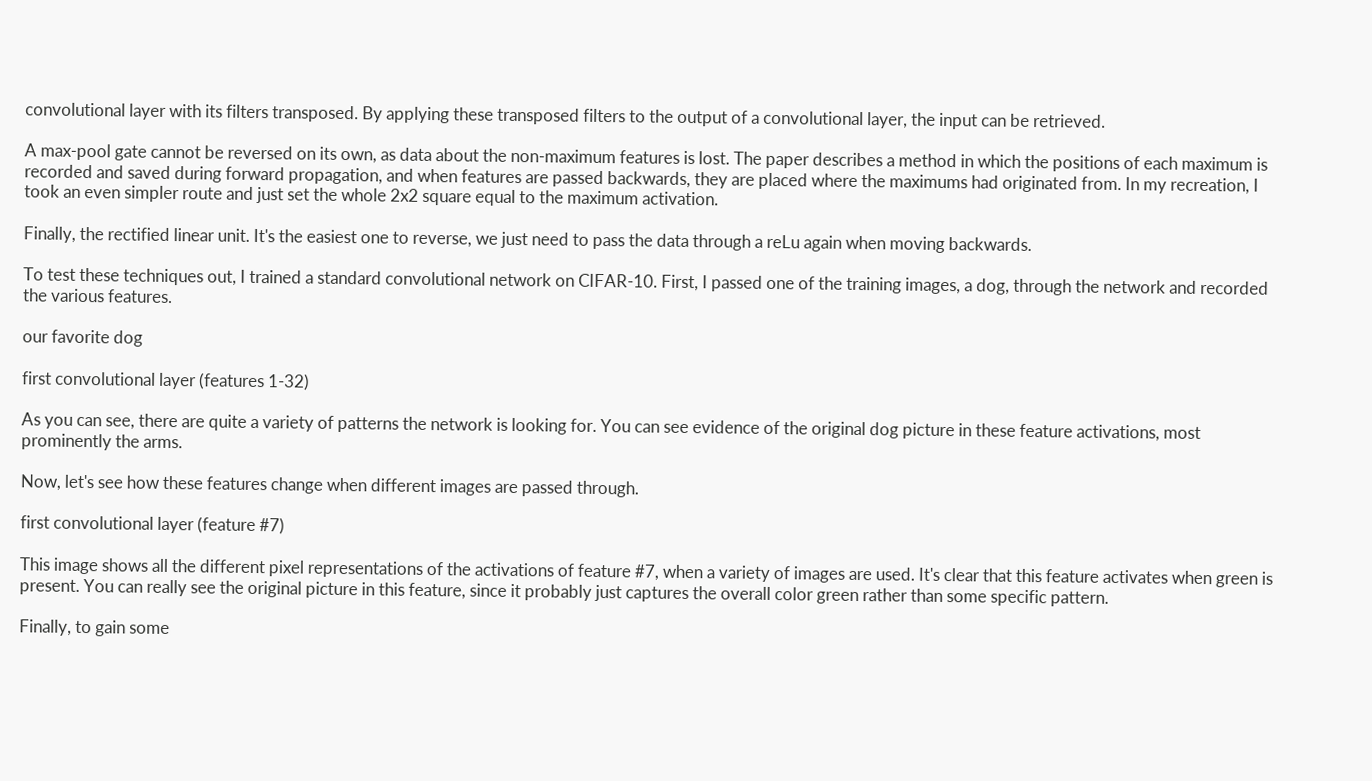convolutional layer with its filters transposed. By applying these transposed filters to the output of a convolutional layer, the input can be retrieved.

A max-pool gate cannot be reversed on its own, as data about the non-maximum features is lost. The paper describes a method in which the positions of each maximum is recorded and saved during forward propagation, and when features are passed backwards, they are placed where the maximums had originated from. In my recreation, I took an even simpler route and just set the whole 2x2 square equal to the maximum activation.

Finally, the rectified linear unit. It's the easiest one to reverse, we just need to pass the data through a reLu again when moving backwards.

To test these techniques out, I trained a standard convolutional network on CIFAR-10. First, I passed one of the training images, a dog, through the network and recorded the various features.

our favorite dog

first convolutional layer (features 1-32)

As you can see, there are quite a variety of patterns the network is looking for. You can see evidence of the original dog picture in these feature activations, most prominently the arms.

Now, let's see how these features change when different images are passed through.

first convolutional layer (feature #7)

This image shows all the different pixel representations of the activations of feature #7, when a variety of images are used. It's clear that this feature activates when green is present. You can really see the original picture in this feature, since it probably just captures the overall color green rather than some specific pattern.

Finally, to gain some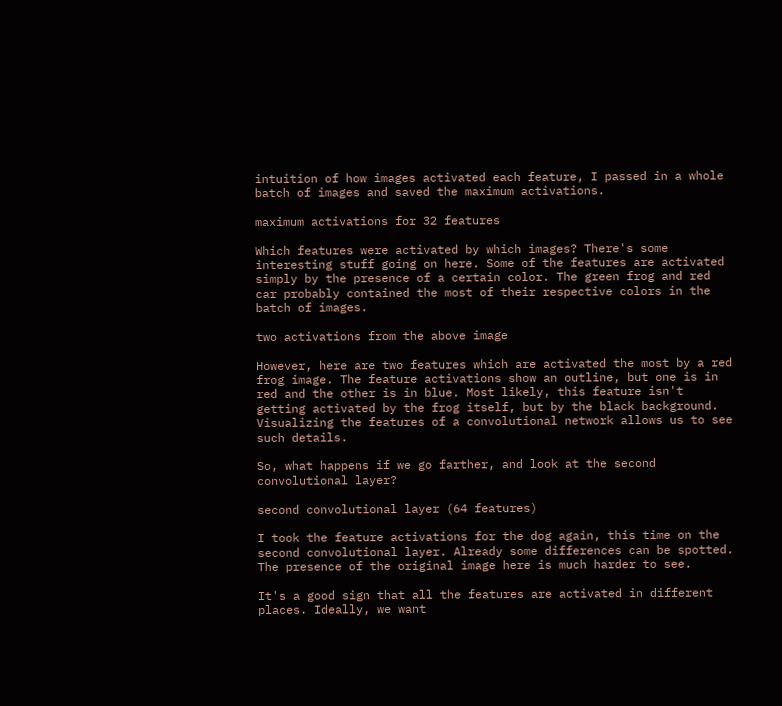intuition of how images activated each feature, I passed in a whole batch of images and saved the maximum activations.

maximum activations for 32 features

Which features were activated by which images? There's some interesting stuff going on here. Some of the features are activated simply by the presence of a certain color. The green frog and red car probably contained the most of their respective colors in the batch of images.

two activations from the above image

However, here are two features which are activated the most by a red frog image. The feature activations show an outline, but one is in red and the other is in blue. Most likely, this feature isn't getting activated by the frog itself, but by the black background. Visualizing the features of a convolutional network allows us to see such details.

So, what happens if we go farther, and look at the second convolutional layer?

second convolutional layer (64 features)

I took the feature activations for the dog again, this time on the second convolutional layer. Already some differences can be spotted. The presence of the original image here is much harder to see.

It's a good sign that all the features are activated in different places. Ideally, we want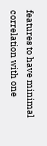features to have minimal correlation with one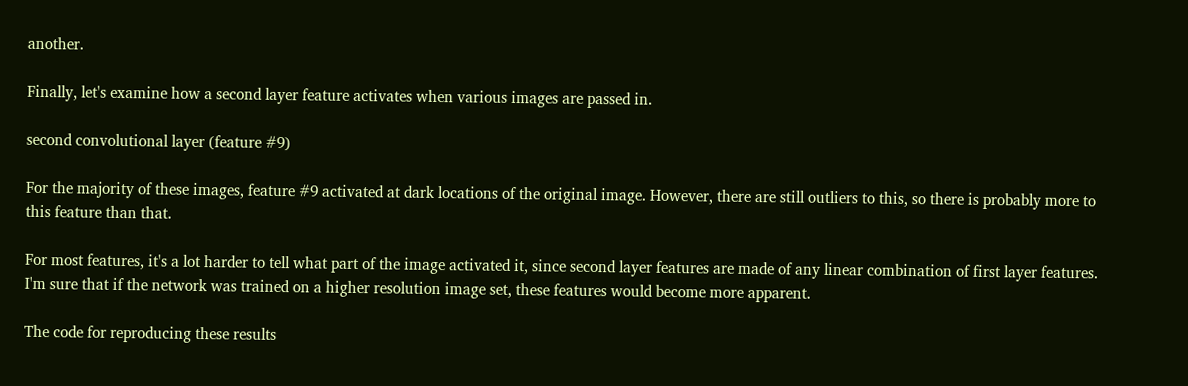another.

Finally, let's examine how a second layer feature activates when various images are passed in.

second convolutional layer (feature #9)

For the majority of these images, feature #9 activated at dark locations of the original image. However, there are still outliers to this, so there is probably more to this feature than that.

For most features, it's a lot harder to tell what part of the image activated it, since second layer features are made of any linear combination of first layer features. I'm sure that if the network was trained on a higher resolution image set, these features would become more apparent.

The code for reproducing these results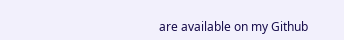are available on my Github